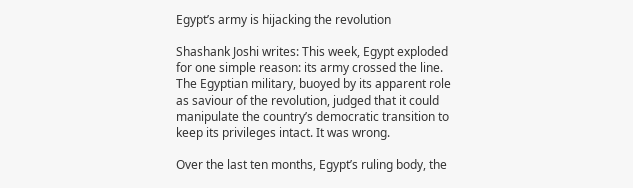Egypt’s army is hijacking the revolution

Shashank Joshi writes: This week, Egypt exploded for one simple reason: its army crossed the line. The Egyptian military, buoyed by its apparent role as saviour of the revolution, judged that it could manipulate the country’s democratic transition to keep its privileges intact. It was wrong.

Over the last ten months, Egypt’s ruling body, the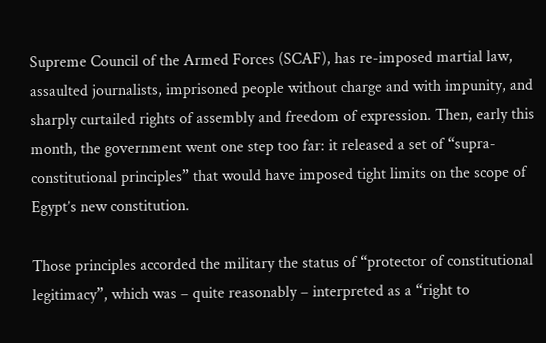Supreme Council of the Armed Forces (SCAF), has re-imposed martial law, assaulted journalists, imprisoned people without charge and with impunity, and sharply curtailed rights of assembly and freedom of expression. Then, early this month, the government went one step too far: it released a set of “supra-constitutional principles” that would have imposed tight limits on the scope of Egypt’s new constitution.

Those principles accorded the military the status of “protector of constitutional legitimacy”, which was – quite reasonably – interpreted as a “right to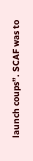launch coups”. SCAF was to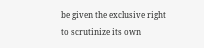be given the exclusive right to scrutinize its own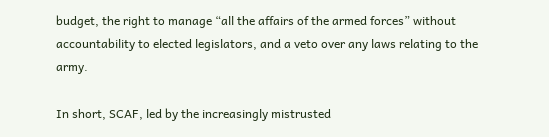budget, the right to manage “all the affairs of the armed forces” without accountability to elected legislators, and a veto over any laws relating to the army.

In short, SCAF, led by the increasingly mistrusted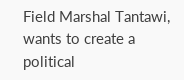Field Marshal Tantawi, wants to create a political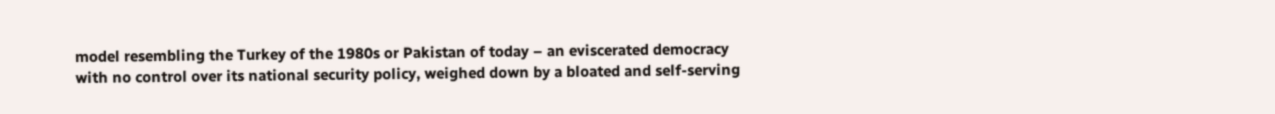model resembling the Turkey of the 1980s or Pakistan of today – an eviscerated democracy with no control over its national security policy, weighed down by a bloated and self-serving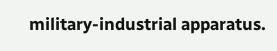military-industrial apparatus.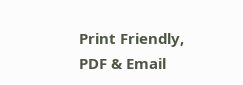Print Friendly, PDF & Email